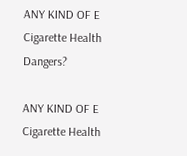ANY KIND OF E Cigarette Health Dangers?

ANY KIND OF E Cigarette Health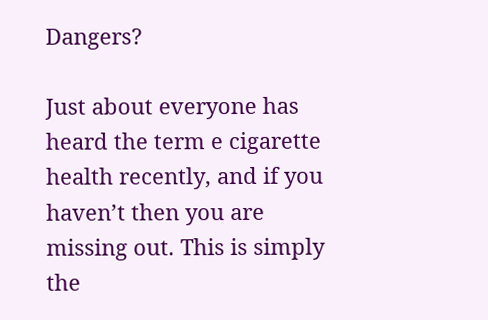Dangers?

Just about everyone has heard the term e cigarette health recently, and if you haven’t then you are missing out. This is simply the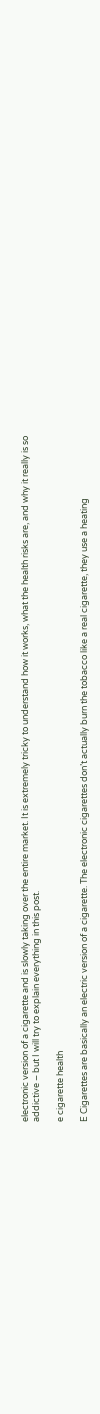electronic version of a cigarette and is slowly taking over the entire market. It is extremely tricky to understand how it works, what the health risks are, and why it really is so addictive – but I will try to explain everything in this post.

e cigarette health

E Cigarettes are basically an electric version of a cigarette. The electronic cigarettes don’t actually burn the tobacco like a real cigarette, they use a heating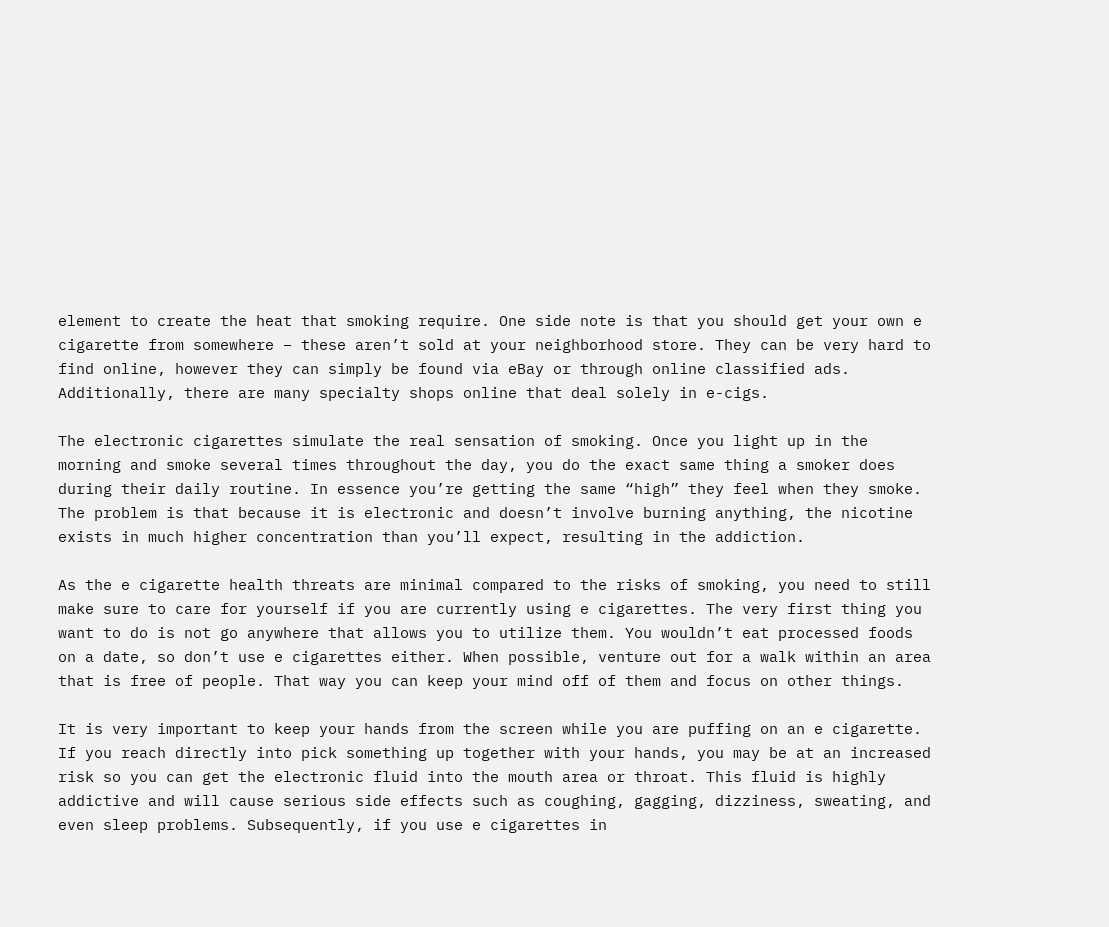element to create the heat that smoking require. One side note is that you should get your own e cigarette from somewhere – these aren’t sold at your neighborhood store. They can be very hard to find online, however they can simply be found via eBay or through online classified ads. Additionally, there are many specialty shops online that deal solely in e-cigs.

The electronic cigarettes simulate the real sensation of smoking. Once you light up in the morning and smoke several times throughout the day, you do the exact same thing a smoker does during their daily routine. In essence you’re getting the same “high” they feel when they smoke. The problem is that because it is electronic and doesn’t involve burning anything, the nicotine exists in much higher concentration than you’ll expect, resulting in the addiction.

As the e cigarette health threats are minimal compared to the risks of smoking, you need to still make sure to care for yourself if you are currently using e cigarettes. The very first thing you want to do is not go anywhere that allows you to utilize them. You wouldn’t eat processed foods on a date, so don’t use e cigarettes either. When possible, venture out for a walk within an area that is free of people. That way you can keep your mind off of them and focus on other things.

It is very important to keep your hands from the screen while you are puffing on an e cigarette. If you reach directly into pick something up together with your hands, you may be at an increased risk so you can get the electronic fluid into the mouth area or throat. This fluid is highly addictive and will cause serious side effects such as coughing, gagging, dizziness, sweating, and even sleep problems. Subsequently, if you use e cigarettes in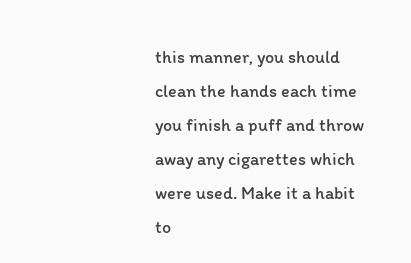this manner, you should clean the hands each time you finish a puff and throw away any cigarettes which were used. Make it a habit to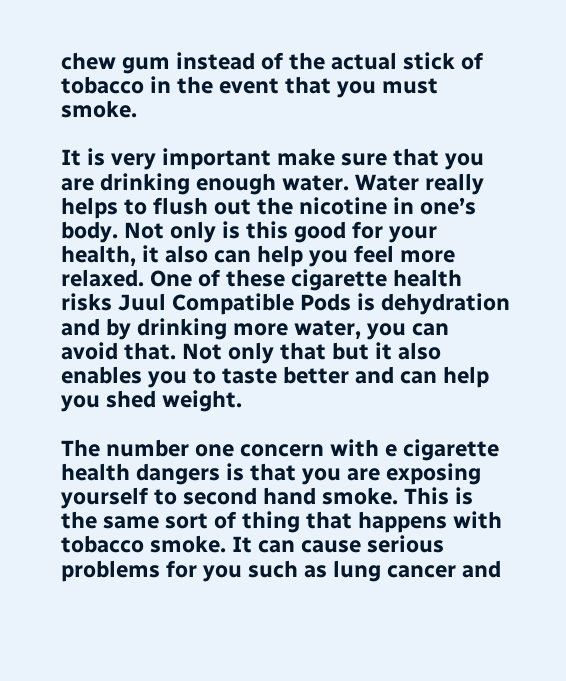chew gum instead of the actual stick of tobacco in the event that you must smoke.

It is very important make sure that you are drinking enough water. Water really helps to flush out the nicotine in one’s body. Not only is this good for your health, it also can help you feel more relaxed. One of these cigarette health risks Juul Compatible Pods is dehydration and by drinking more water, you can avoid that. Not only that but it also enables you to taste better and can help you shed weight.

The number one concern with e cigarette health dangers is that you are exposing yourself to second hand smoke. This is the same sort of thing that happens with tobacco smoke. It can cause serious problems for you such as lung cancer and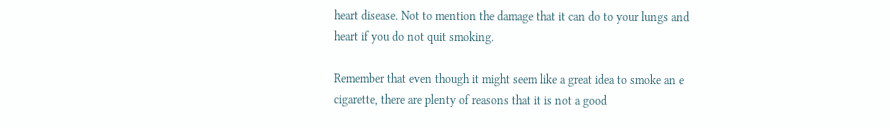heart disease. Not to mention the damage that it can do to your lungs and heart if you do not quit smoking.

Remember that even though it might seem like a great idea to smoke an e cigarette, there are plenty of reasons that it is not a good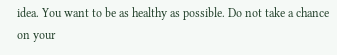idea. You want to be as healthy as possible. Do not take a chance on your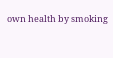own health by smoking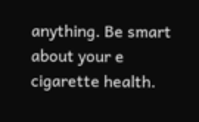anything. Be smart about your e cigarette health.